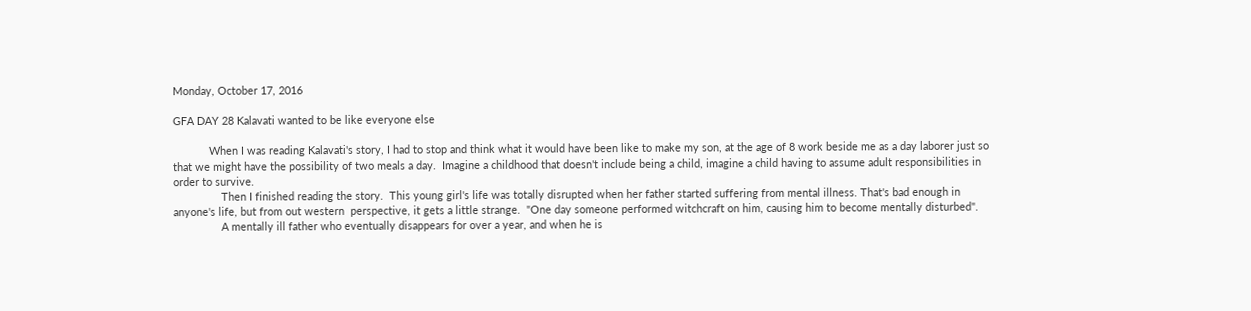Monday, October 17, 2016

GFA DAY 28 Kalavati wanted to be like everyone else

            When I was reading Kalavati's story, I had to stop and think what it would have been like to make my son, at the age of 8 work beside me as a day laborer just so that we might have the possibility of two meals a day.  Imagine a childhood that doesn't include being a child, imagine a child having to assume adult responsibilities in order to survive.
                Then I finished reading the story.  This young girl's life was totally disrupted when her father started suffering from mental illness. That's bad enough in anyone's life, but from out western  perspective, it gets a little strange.  "One day someone performed witchcraft on him, causing him to become mentally disturbed".
                A mentally ill father who eventually disappears for over a year, and when he is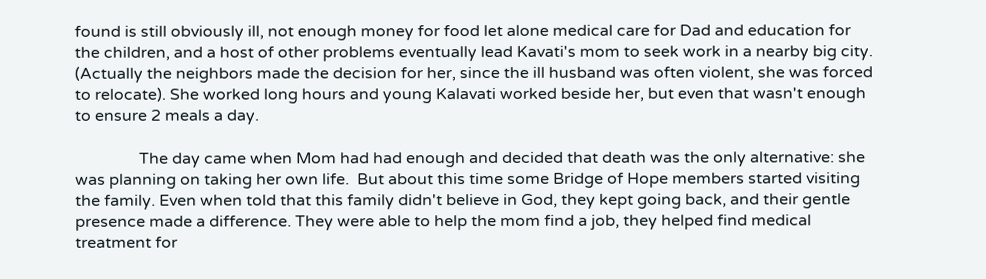found is still obviously ill, not enough money for food let alone medical care for Dad and education for the children, and a host of other problems eventually lead Kavati's mom to seek work in a nearby big city. (Actually the neighbors made the decision for her, since the ill husband was often violent, she was forced to relocate). She worked long hours and young Kalavati worked beside her, but even that wasn't enough to ensure 2 meals a day.

                The day came when Mom had had enough and decided that death was the only alternative: she was planning on taking her own life.  But about this time some Bridge of Hope members started visiting the family. Even when told that this family didn't believe in God, they kept going back, and their gentle presence made a difference. They were able to help the mom find a job, they helped find medical treatment for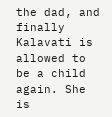the dad, and finally Kalavati is allowed to be a child again. She is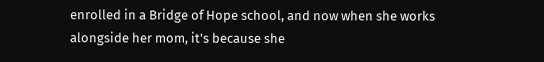enrolled in a Bridge of Hope school, and now when she works alongside her mom, it's because she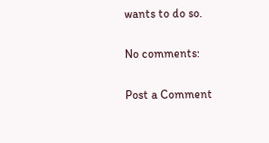wants to do so.

No comments:

Post a Comment